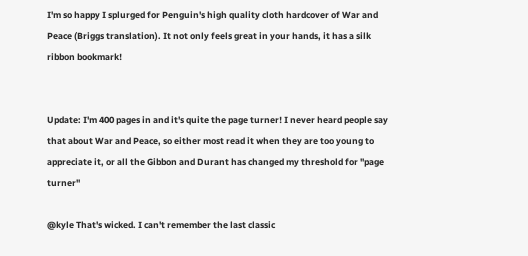I'm so happy I splurged for Penguin's high quality cloth hardcover of War and Peace (Briggs translation). It not only feels great in your hands, it has a silk ribbon bookmark!


Update: I'm 400 pages in and it's quite the page turner! I never heard people say that about War and Peace, so either most read it when they are too young to appreciate it, or all the Gibbon and Durant has changed my threshold for "page turner"

@kyle That's wicked. I can't remember the last classic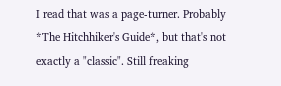I read that was a page-turner. Probably *The Hitchhiker's Guide*, but that's not exactly a "classic". Still freaking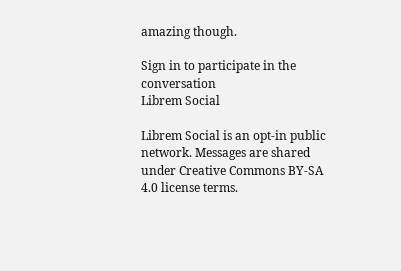amazing though.

Sign in to participate in the conversation
Librem Social

Librem Social is an opt-in public network. Messages are shared under Creative Commons BY-SA 4.0 license terms.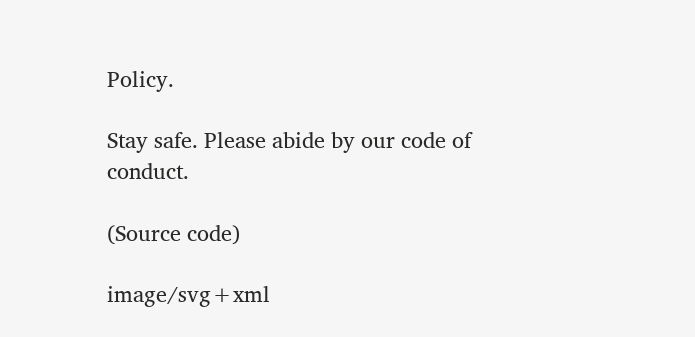Policy.

Stay safe. Please abide by our code of conduct.

(Source code)

image/svg+xml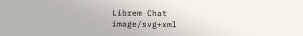Librem Chat image/svg+xml